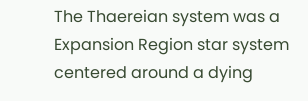The Thaereian system was a Expansion Region star system centered around a dying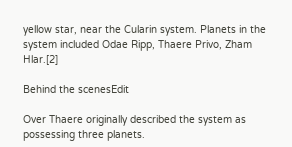yellow star, near the Cularin system. Planets in the system included Odae Ripp, Thaere Privo, Zham Hlar.[2]

Behind the scenesEdit

Over Thaere originally described the system as possessing three planets.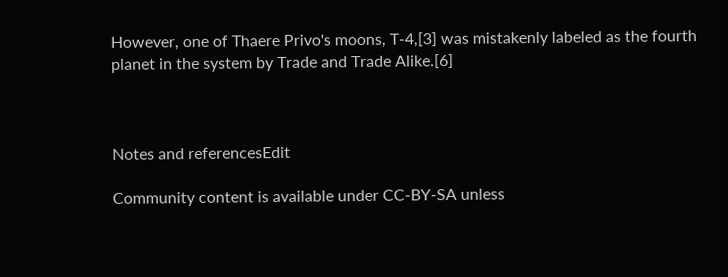However, one of Thaere Privo's moons, T-4,[3] was mistakenly labeled as the fourth planet in the system by Trade and Trade Alike.[6]



Notes and referencesEdit

Community content is available under CC-BY-SA unless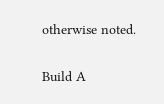otherwise noted.

Build A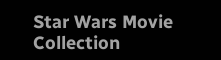Star Wars Movie Collection